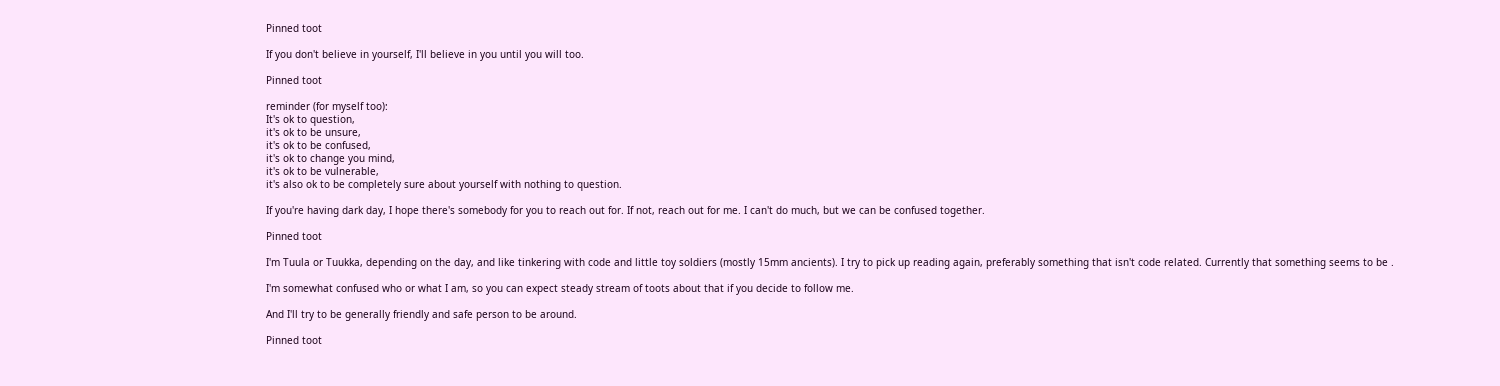Pinned toot

If you don't believe in yourself, I'll believe in you until you will too.

Pinned toot

reminder (for myself too):
It's ok to question,
it's ok to be unsure,
it's ok to be confused,
it's ok to change you mind,
it's ok to be vulnerable,
it's also ok to be completely sure about yourself with nothing to question.

If you're having dark day, I hope there's somebody for you to reach out for. If not, reach out for me. I can't do much, but we can be confused together.

Pinned toot

I'm Tuula or Tuukka, depending on the day, and like tinkering with code and little toy soldiers (mostly 15mm ancients). I try to pick up reading again, preferably something that isn't code related. Currently that something seems to be .

I'm somewhat confused who or what I am, so you can expect steady stream of toots about that if you decide to follow me.

And I'll try to be generally friendly and safe person to be around.

Pinned toot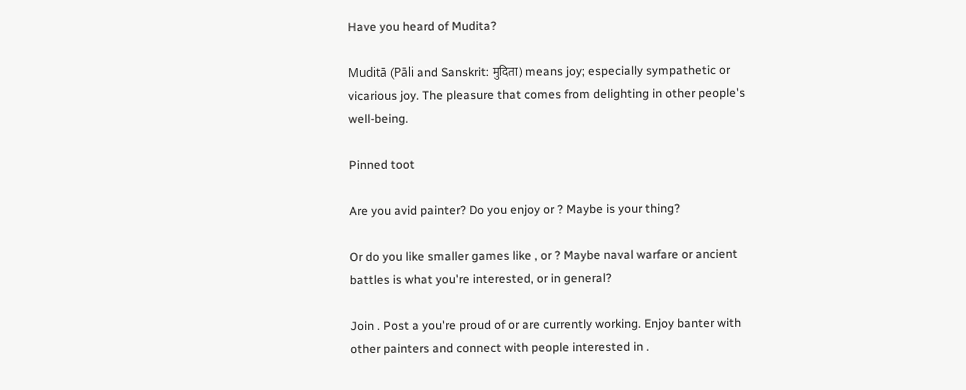Have you heard of Mudita?

Muditā (Pāli and Sanskrit: मुदिता) means joy; especially sympathetic or vicarious joy. The pleasure that comes from delighting in other people's well-being.

Pinned toot

Are you avid painter? Do you enjoy or ? Maybe is your thing?

Or do you like smaller games like , or ? Maybe naval warfare or ancient battles is what you're interested, or in general?

Join . Post a you're proud of or are currently working. Enjoy banter with other painters and connect with people interested in .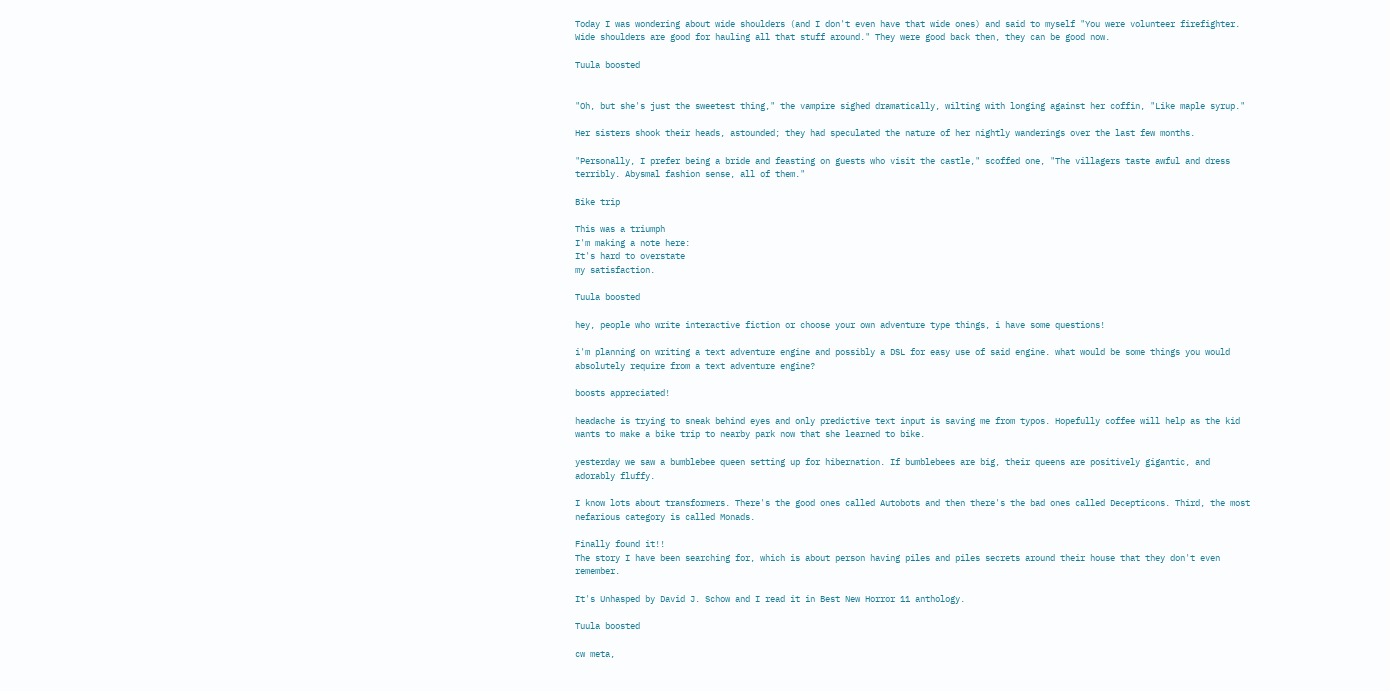Today I was wondering about wide shoulders (and I don't even have that wide ones) and said to myself "You were volunteer firefighter. Wide shoulders are good for hauling all that stuff around." They were good back then, they can be good now.

Tuula boosted


"Oh, but she's just the sweetest thing," the vampire sighed dramatically, wilting with longing against her coffin, "Like maple syrup."

Her sisters shook their heads, astounded; they had speculated the nature of her nightly wanderings over the last few months.

"Personally, I prefer being a bride and feasting on guests who visit the castle," scoffed one, "The villagers taste awful and dress terribly. Abysmal fashion sense, all of them."

Bike trip

This was a triumph
I'm making a note here:
It's hard to overstate
my satisfaction.

Tuula boosted

hey, people who write interactive fiction or choose your own adventure type things, i have some questions!

i'm planning on writing a text adventure engine and possibly a DSL for easy use of said engine. what would be some things you would absolutely require from a text adventure engine?

boosts appreciated!

headache is trying to sneak behind eyes and only predictive text input is saving me from typos. Hopefully coffee will help as the kid wants to make a bike trip to nearby park now that she learned to bike.

yesterday we saw a bumblebee queen setting up for hibernation. If bumblebees are big, their queens are positively gigantic, and adorably fluffy.

I know lots about transformers. There's the good ones called Autobots and then there's the bad ones called Decepticons. Third, the most nefarious category is called Monads.

Finally found it!!
The story I have been searching for, which is about person having piles and piles secrets around their house that they don't even remember.

It's Unhasped by David J. Schow and I read it in Best New Horror 11 anthology.

Tuula boosted

cw meta,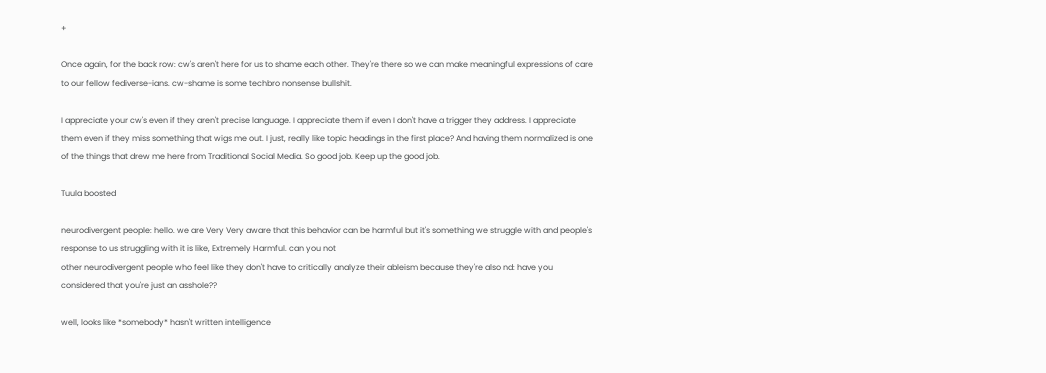+

Once again, for the back row: cw's aren't here for us to shame each other. They're there so we can make meaningful expressions of care to our fellow fediverse-ians. cw-shame is some techbro nonsense bullshit.

I appreciate your cw's even if they aren't precise language. I appreciate them if even I don't have a trigger they address. I appreciate them even if they miss something that wigs me out. I just, really like topic headings in the first place? And having them normalized is one of the things that drew me here from Traditional Social Media. So good job. Keep up the good job.

Tuula boosted

neurodivergent people: hello. we are Very Very aware that this behavior can be harmful but it's something we struggle with and people's response to us struggling with it is like, Extremely Harmful. can you not
other neurodivergent people who feel like they don't have to critically analyze their ableism because they're also nd: have you considered that you're just an asshole??

well, looks like *somebody* hasn't written intelligence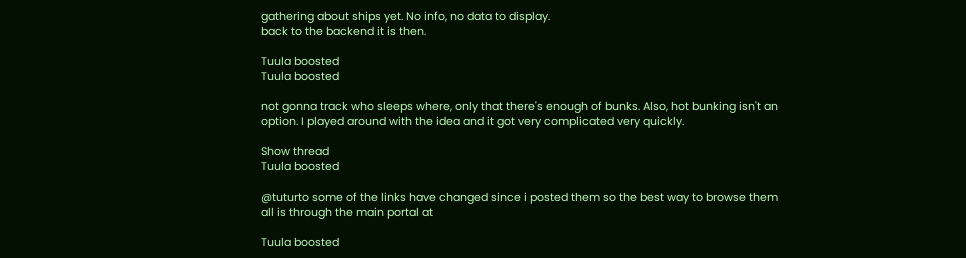gathering about ships yet. No info, no data to display.
back to the backend it is then.

Tuula boosted
Tuula boosted

not gonna track who sleeps where, only that there's enough of bunks. Also, hot bunking isn't an option. I played around with the idea and it got very complicated very quickly.

Show thread
Tuula boosted

@tuturto some of the links have changed since i posted them so the best way to browse them all is through the main portal at

Tuula boosted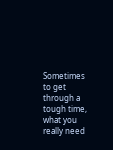Sometimes to get through a tough time, what you really need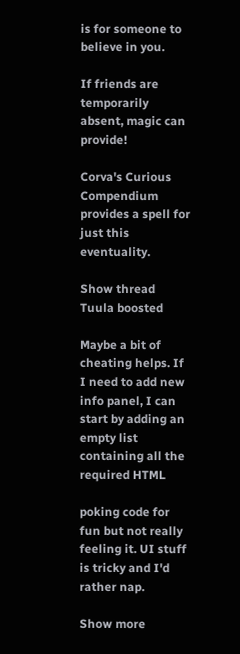is for someone to believe in you.

If friends are temporarily absent, magic can provide!

Corva's Curious Compendium provides a spell for just this eventuality.

Show thread
Tuula boosted

Maybe a bit of cheating helps. If I need to add new info panel, I can start by adding an empty list containing all the required HTML

poking code for fun but not really feeling it. UI stuff is tricky and I'd rather nap.

Show more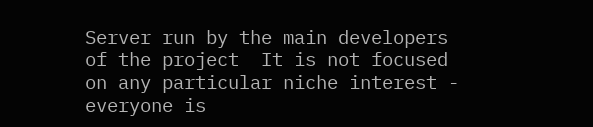Server run by the main developers of the project  It is not focused on any particular niche interest - everyone is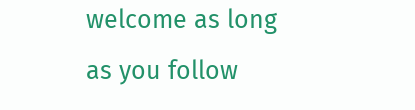welcome as long as you follow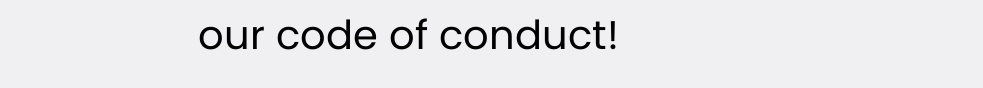our code of conduct!